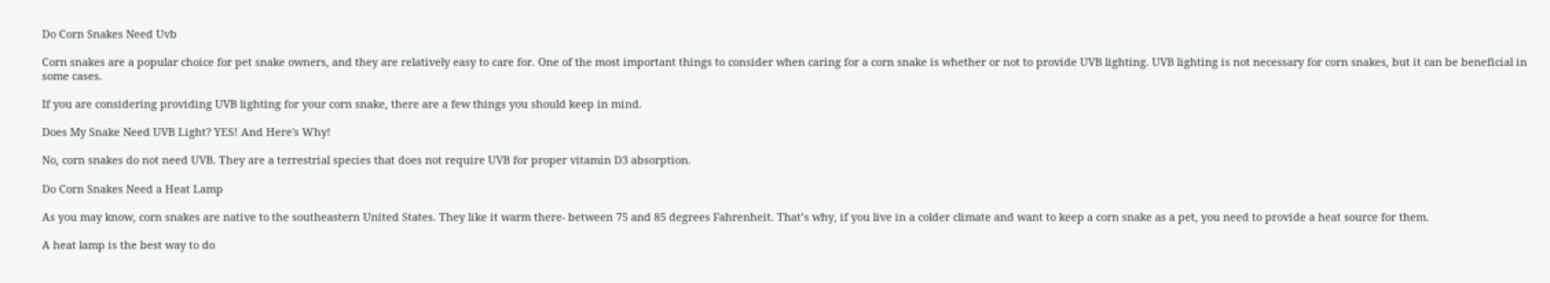Do Corn Snakes Need Uvb

Corn snakes are a popular choice for pet snake owners, and they are relatively easy to care for. One of the most important things to consider when caring for a corn snake is whether or not to provide UVB lighting. UVB lighting is not necessary for corn snakes, but it can be beneficial in some cases.

If you are considering providing UVB lighting for your corn snake, there are a few things you should keep in mind.

Does My Snake Need UVB Light? YES! And Here's Why!

No, corn snakes do not need UVB. They are a terrestrial species that does not require UVB for proper vitamin D3 absorption.

Do Corn Snakes Need a Heat Lamp

As you may know, corn snakes are native to the southeastern United States. They like it warm there- between 75 and 85 degrees Fahrenheit. That’s why, if you live in a colder climate and want to keep a corn snake as a pet, you need to provide a heat source for them.

A heat lamp is the best way to do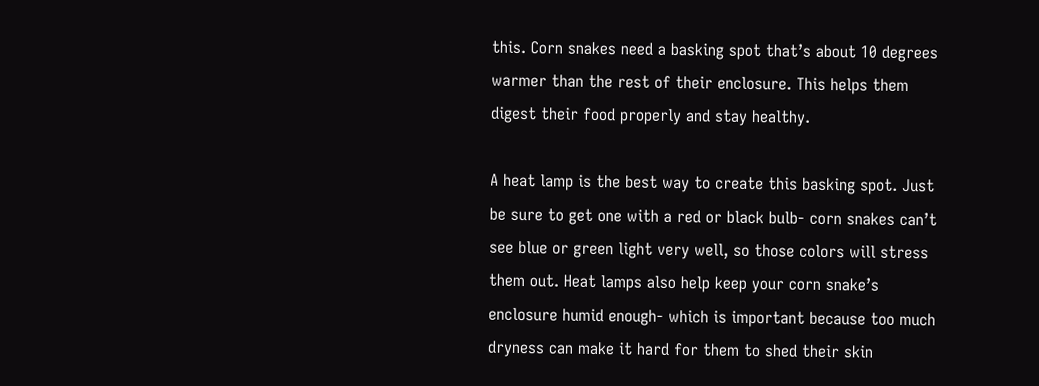this. Corn snakes need a basking spot that’s about 10 degrees warmer than the rest of their enclosure. This helps them digest their food properly and stay healthy.

A heat lamp is the best way to create this basking spot. Just be sure to get one with a red or black bulb- corn snakes can’t see blue or green light very well, so those colors will stress them out. Heat lamps also help keep your corn snake’s enclosure humid enough- which is important because too much dryness can make it hard for them to shed their skin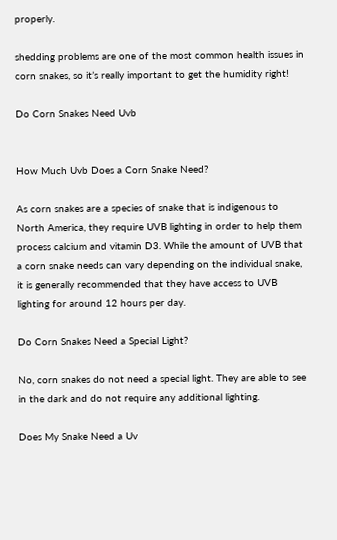properly.

shedding problems are one of the most common health issues in corn snakes, so it’s really important to get the humidity right!

Do Corn Snakes Need Uvb


How Much Uvb Does a Corn Snake Need?

As corn snakes are a species of snake that is indigenous to North America, they require UVB lighting in order to help them process calcium and vitamin D3. While the amount of UVB that a corn snake needs can vary depending on the individual snake, it is generally recommended that they have access to UVB lighting for around 12 hours per day.

Do Corn Snakes Need a Special Light?

No, corn snakes do not need a special light. They are able to see in the dark and do not require any additional lighting.

Does My Snake Need a Uv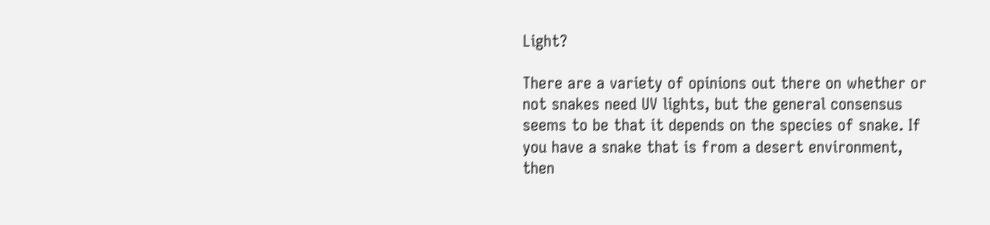Light?

There are a variety of opinions out there on whether or not snakes need UV lights, but the general consensus seems to be that it depends on the species of snake. If you have a snake that is from a desert environment, then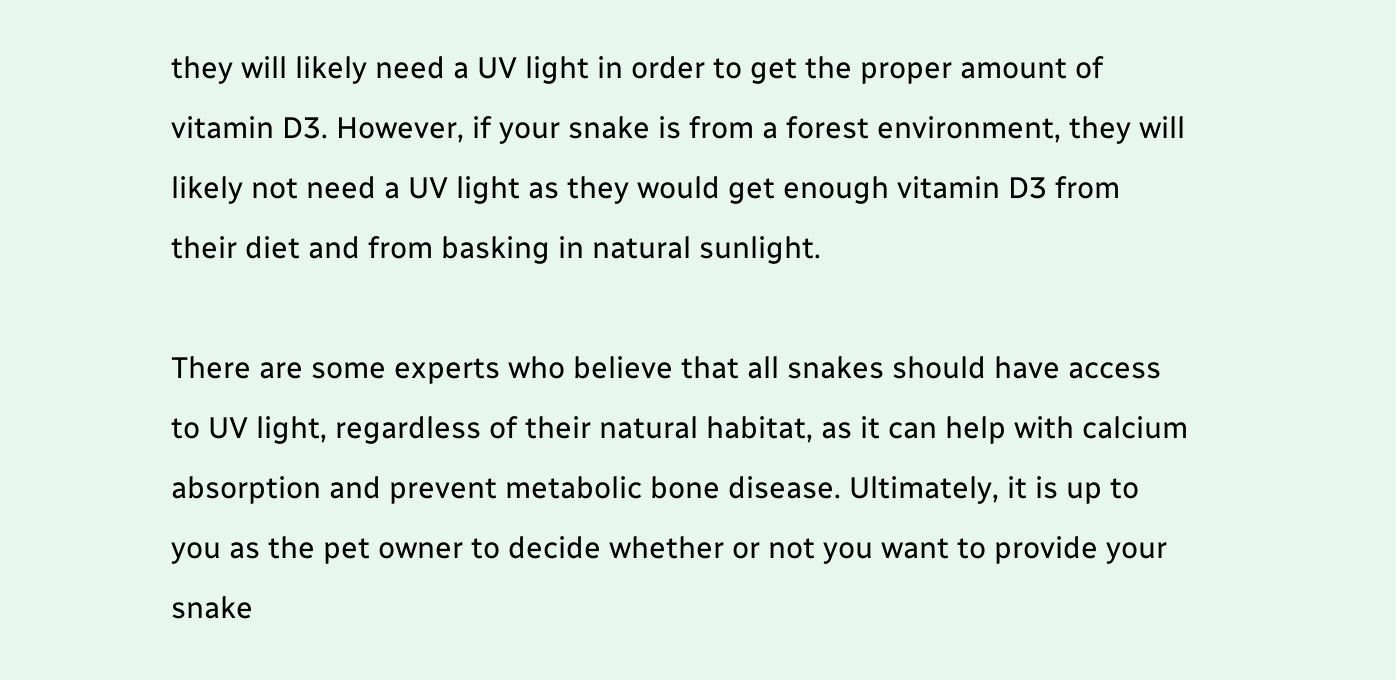they will likely need a UV light in order to get the proper amount of vitamin D3. However, if your snake is from a forest environment, they will likely not need a UV light as they would get enough vitamin D3 from their diet and from basking in natural sunlight.

There are some experts who believe that all snakes should have access to UV light, regardless of their natural habitat, as it can help with calcium absorption and prevent metabolic bone disease. Ultimately, it is up to you as the pet owner to decide whether or not you want to provide your snake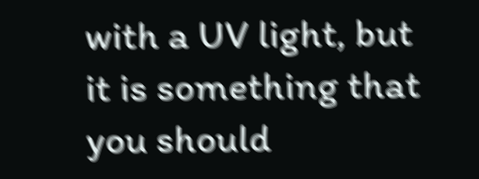with a UV light, but it is something that you should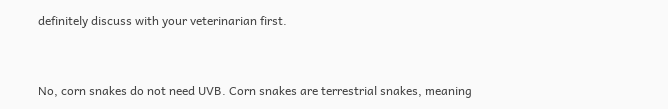definitely discuss with your veterinarian first.


No, corn snakes do not need UVB. Corn snakes are terrestrial snakes, meaning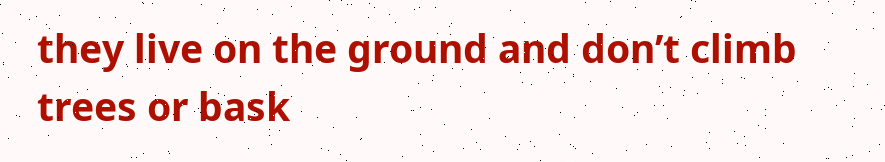they live on the ground and don’t climb trees or bask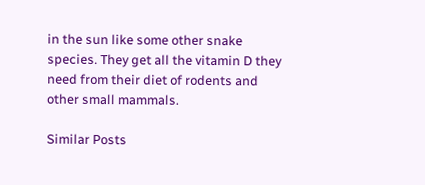in the sun like some other snake species. They get all the vitamin D they need from their diet of rodents and other small mammals.

Similar Posts